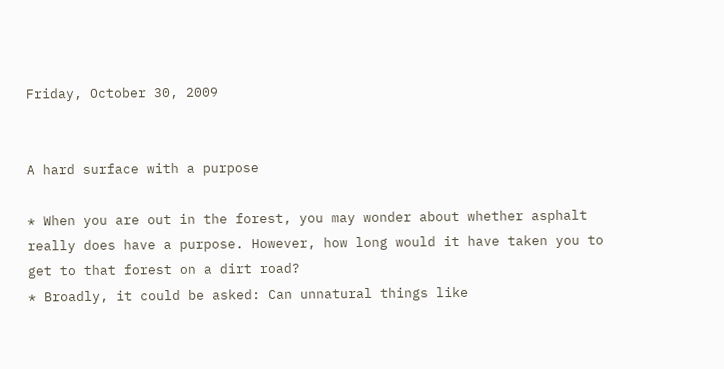Friday, October 30, 2009


A hard surface with a purpose

* When you are out in the forest, you may wonder about whether asphalt really does have a purpose. However, how long would it have taken you to get to that forest on a dirt road?
* Broadly, it could be asked: Can unnatural things like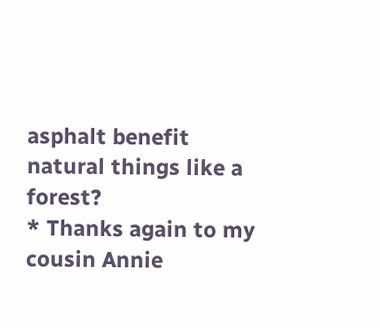asphalt benefit natural things like a forest?
* Thanks again to my cousin Annie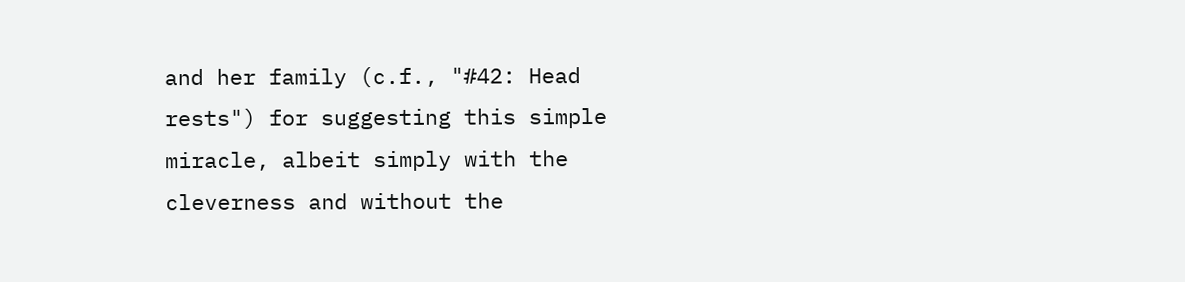and her family (c.f., "#42: Head rests") for suggesting this simple miracle, albeit simply with the cleverness and without the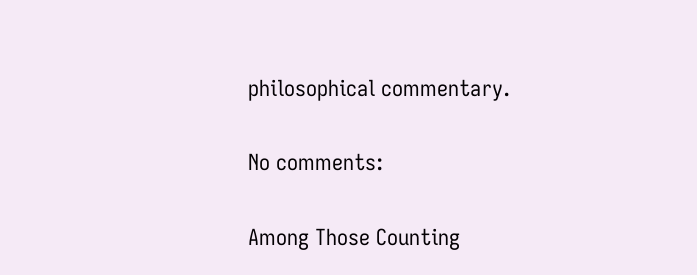philosophical commentary.

No comments:

Among Those Counting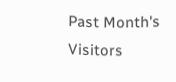Past Month's Visitors